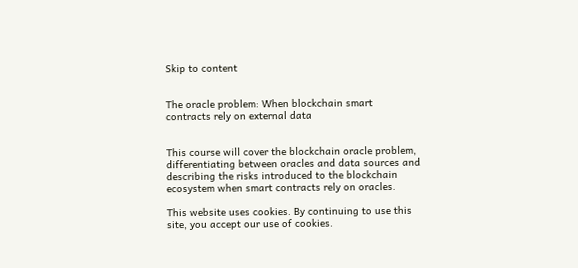Skip to content


The oracle problem: When blockchain smart contracts rely on external data


This course will cover the blockchain oracle problem, differentiating between oracles and data sources and describing the risks introduced to the blockchain ecosystem when smart contracts rely on oracles.

This website uses cookies. By continuing to use this site, you accept our use of cookies.